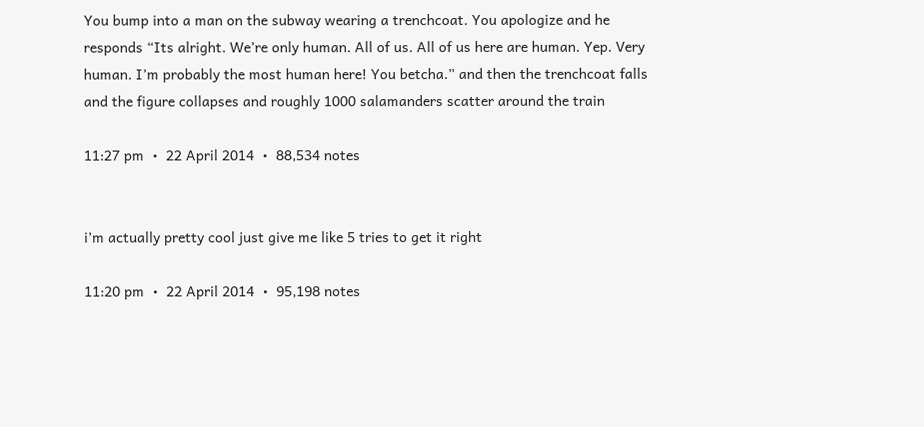You bump into a man on the subway wearing a trenchcoat. You apologize and he responds “Its alright. We’re only human. All of us. All of us here are human. Yep. Very human. I’m probably the most human here! You betcha.” and then the trenchcoat falls and the figure collapses and roughly 1000 salamanders scatter around the train

11:27 pm  •  22 April 2014  •  88,534 notes


i’m actually pretty cool just give me like 5 tries to get it right

11:20 pm  •  22 April 2014  •  95,198 notes